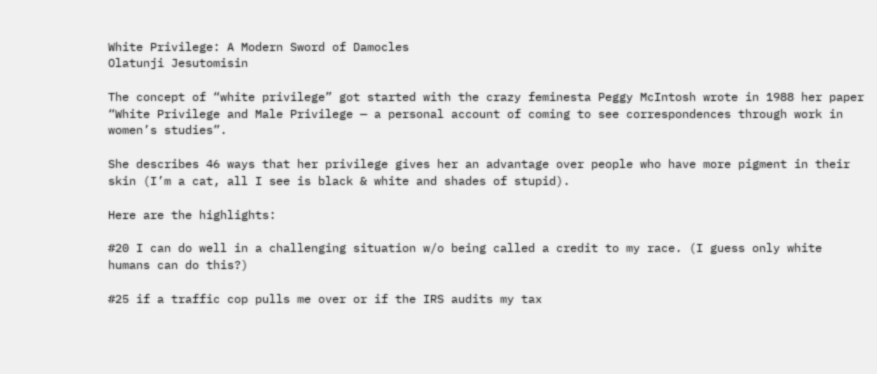White Privilege: A Modern Sword of Damocles
Olatunji Jesutomisin

The concept of “white privilege” got started with the crazy feminesta Peggy McIntosh wrote in 1988 her paper “White Privilege and Male Privilege — a personal account of coming to see correspondences through work in women’s studies”.

She describes 46 ways that her privilege gives her an advantage over people who have more pigment in their skin (I’m a cat, all I see is black & white and shades of stupid).

Here are the highlights:

#20 I can do well in a challenging situation w/o being called a credit to my race. (I guess only white humans can do this?)

#25 if a traffic cop pulls me over or if the IRS audits my tax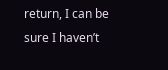return, I can be sure I haven’t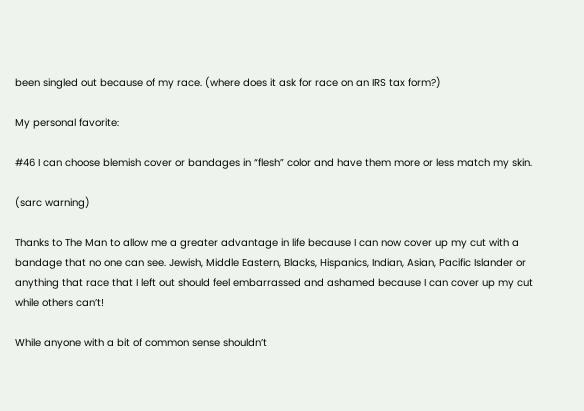been singled out because of my race. (where does it ask for race on an IRS tax form?)

My personal favorite:

#46 I can choose blemish cover or bandages in “flesh” color and have them more or less match my skin.

(sarc warning)

Thanks to The Man to allow me a greater advantage in life because I can now cover up my cut with a bandage that no one can see. Jewish, Middle Eastern, Blacks, Hispanics, Indian, Asian, Pacific Islander or anything that race that I left out should feel embarrassed and ashamed because I can cover up my cut while others can’t!

While anyone with a bit of common sense shouldn’t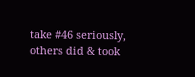take #46 seriously, others did & took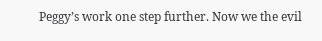Peggy’s work one step further. Now we the evil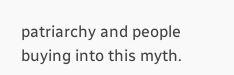patriarchy and people buying into this myth.